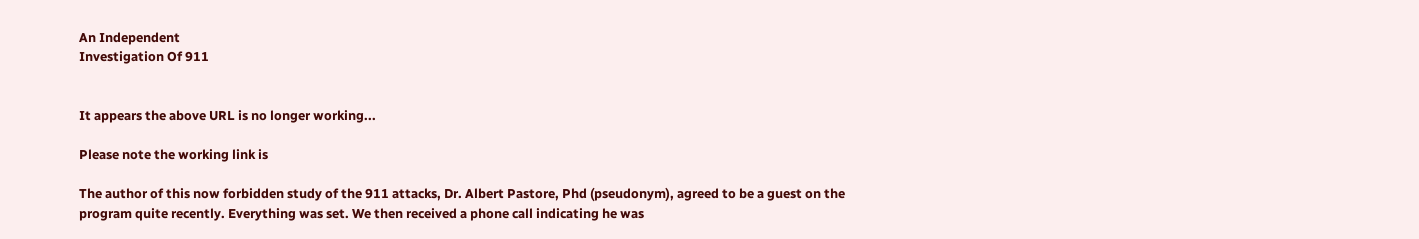An Independent
Investigation Of 911


It appears the above URL is no longer working...

Please note the working link is

The author of this now forbidden study of the 911 attacks, Dr. Albert Pastore, Phd (pseudonym), agreed to be a guest on the program quite recently. Everything was set. We then received a phone call indicating he was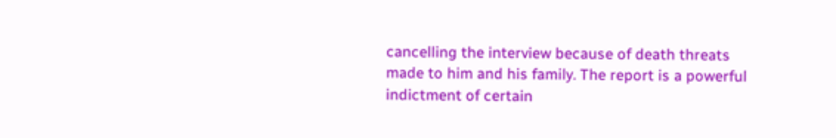cancelling the interview because of death threats made to him and his family. The report is a powerful indictment of certain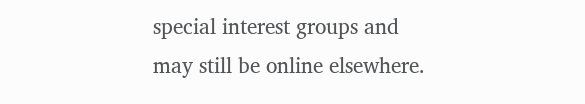special interest groups and may still be online elsewhere.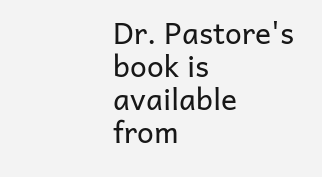Dr. Pastore's book is available from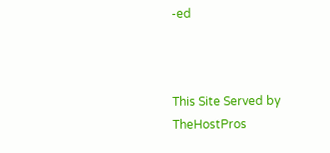-ed



This Site Served by TheHostPros